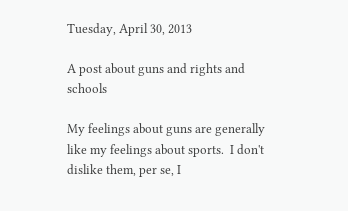Tuesday, April 30, 2013

A post about guns and rights and schools

My feelings about guns are generally like my feelings about sports.  I don't dislike them, per se, I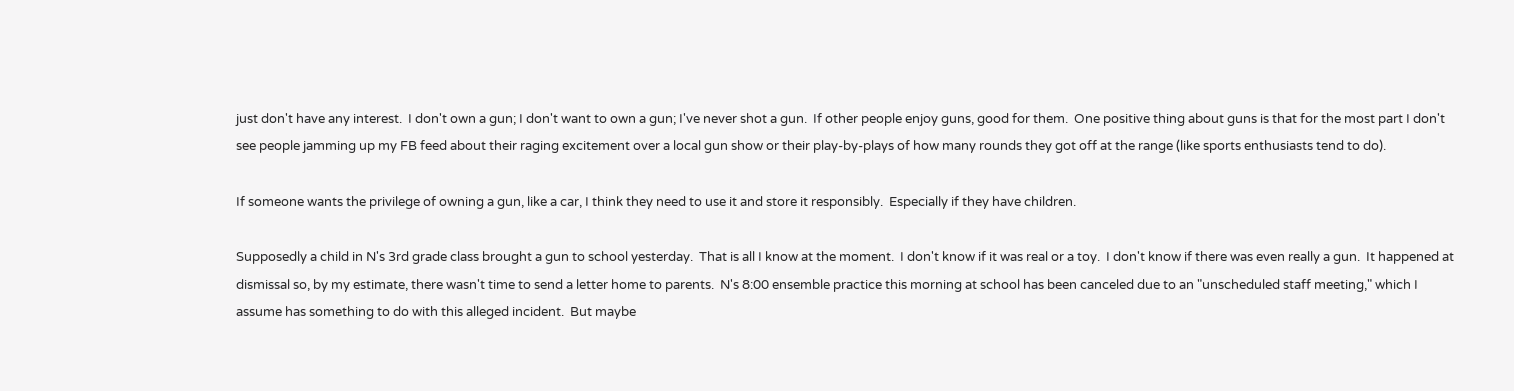just don't have any interest.  I don't own a gun; I don't want to own a gun; I've never shot a gun.  If other people enjoy guns, good for them.  One positive thing about guns is that for the most part I don't see people jamming up my FB feed about their raging excitement over a local gun show or their play-by-plays of how many rounds they got off at the range (like sports enthusiasts tend to do).

If someone wants the privilege of owning a gun, like a car, I think they need to use it and store it responsibly.  Especially if they have children.

Supposedly a child in N's 3rd grade class brought a gun to school yesterday.  That is all I know at the moment.  I don't know if it was real or a toy.  I don't know if there was even really a gun.  It happened at dismissal so, by my estimate, there wasn't time to send a letter home to parents.  N's 8:00 ensemble practice this morning at school has been canceled due to an "unscheduled staff meeting," which I assume has something to do with this alleged incident.  But maybe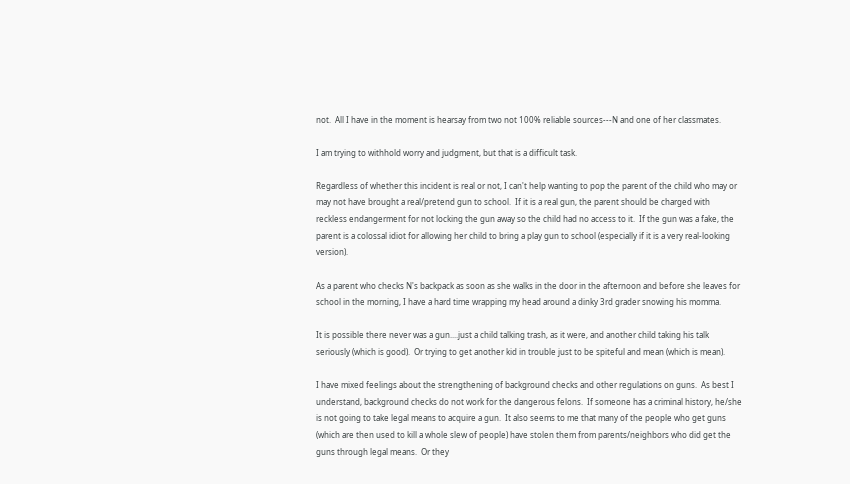not.  All I have in the moment is hearsay from two not 100% reliable sources---N and one of her classmates.

I am trying to withhold worry and judgment, but that is a difficult task.

Regardless of whether this incident is real or not, I can't help wanting to pop the parent of the child who may or may not have brought a real/pretend gun to school.  If it is a real gun, the parent should be charged with reckless endangerment for not locking the gun away so the child had no access to it.  If the gun was a fake, the parent is a colossal idiot for allowing her child to bring a play gun to school (especially if it is a very real-looking version).

As a parent who checks N's backpack as soon as she walks in the door in the afternoon and before she leaves for school in the morning, I have a hard time wrapping my head around a dinky 3rd grader snowing his momma.

It is possible there never was a gun....just a child talking trash, as it were, and another child taking his talk seriously (which is good).  Or trying to get another kid in trouble just to be spiteful and mean (which is mean).

I have mixed feelings about the strengthening of background checks and other regulations on guns.  As best I understand, background checks do not work for the dangerous felons.  If someone has a criminal history, he/she is not going to take legal means to acquire a gun.  It also seems to me that many of the people who get guns (which are then used to kill a whole slew of people) have stolen them from parents/neighbors who did get the guns through legal means.  Or they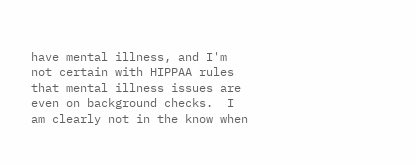have mental illness, and I'm not certain with HIPPAA rules that mental illness issues are even on background checks.  I am clearly not in the know when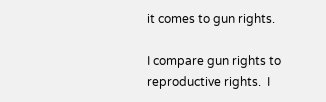it comes to gun rights.

I compare gun rights to reproductive rights.  I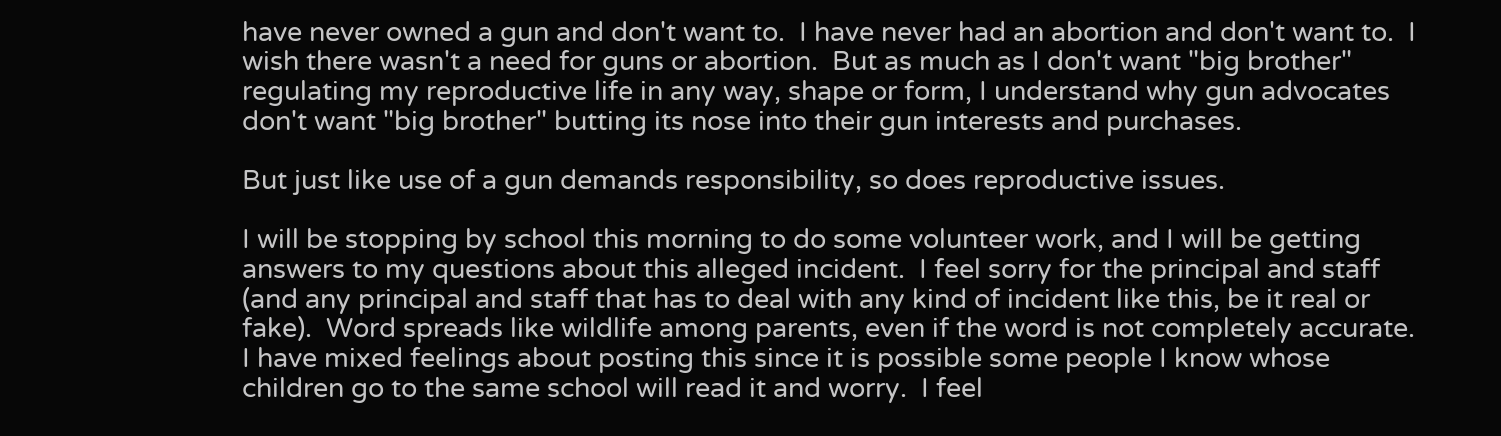have never owned a gun and don't want to.  I have never had an abortion and don't want to.  I wish there wasn't a need for guns or abortion.  But as much as I don't want "big brother" regulating my reproductive life in any way, shape or form, I understand why gun advocates don't want "big brother" butting its nose into their gun interests and purchases.

But just like use of a gun demands responsibility, so does reproductive issues.

I will be stopping by school this morning to do some volunteer work, and I will be getting answers to my questions about this alleged incident.  I feel sorry for the principal and staff (and any principal and staff that has to deal with any kind of incident like this, be it real or fake).  Word spreads like wildlife among parents, even if the word is not completely accurate.  I have mixed feelings about posting this since it is possible some people I know whose children go to the same school will read it and worry.  I feel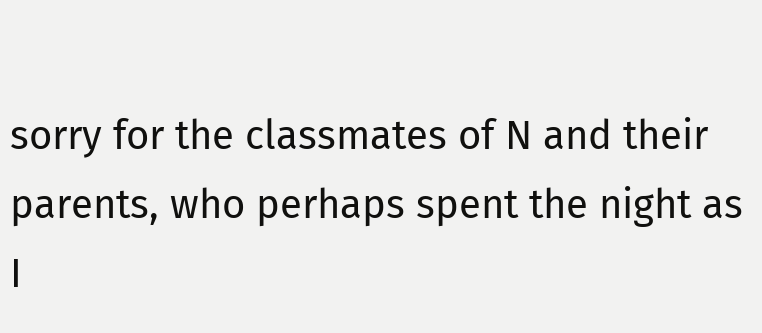sorry for the classmates of N and their parents, who perhaps spent the night as I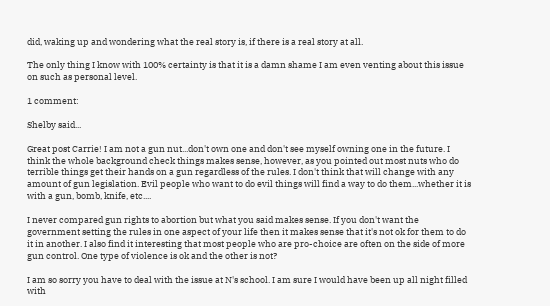did, waking up and wondering what the real story is, if there is a real story at all.

The only thing I know with 100% certainty is that it is a damn shame I am even venting about this issue on such as personal level.

1 comment:

Shelby said...

Great post Carrie! I am not a gun nut...don't own one and don't see myself owning one in the future. I think the whole background check things makes sense, however, as you pointed out most nuts who do terrible things get their hands on a gun regardless of the rules. I don't think that will change with any amount of gun legislation. Evil people who want to do evil things will find a way to do them...whether it is with a gun, bomb, knife, etc....

I never compared gun rights to abortion but what you said makes sense. If you don't want the government setting the rules in one aspect of your life then it makes sense that it's not ok for them to do it in another. I also find it interesting that most people who are pro-choice are often on the side of more gun control. One type of violence is ok and the other is not?

I am so sorry you have to deal with the issue at N's school. I am sure I would have been up all night filled with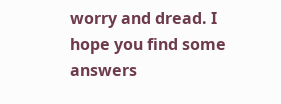worry and dread. I hope you find some answers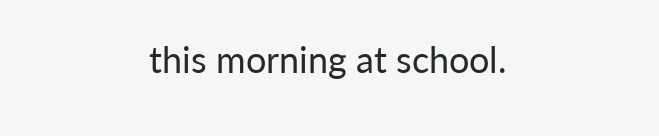this morning at school.